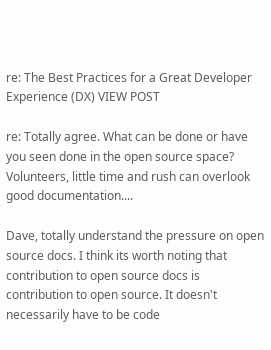re: The Best Practices for a Great Developer Experience (DX) VIEW POST

re: Totally agree. What can be done or have you seen done in the open source space? Volunteers, little time and rush can overlook good documentation....

Dave, totally understand the pressure on open source docs. I think its worth noting that contribution to open source docs is contribution to open source. It doesn't necessarily have to be code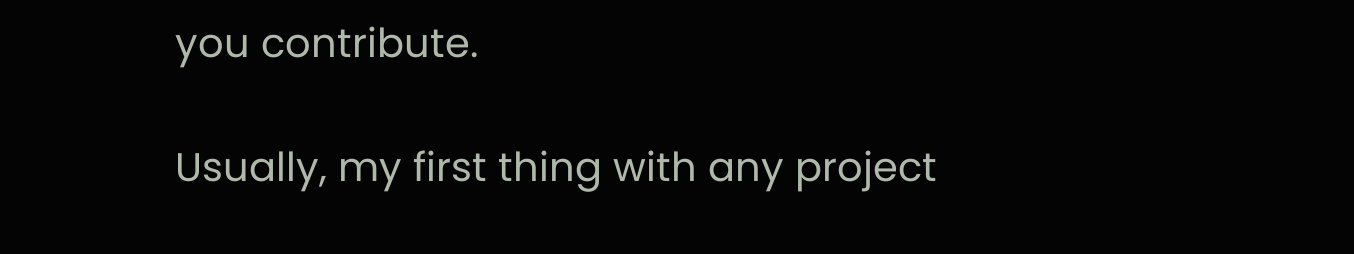you contribute.

Usually, my first thing with any project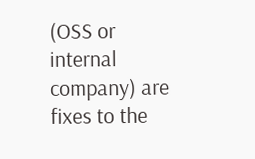(OSS or internal company) are fixes to the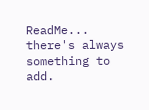ReadMe... there's always something to add.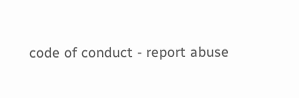code of conduct - report abuse